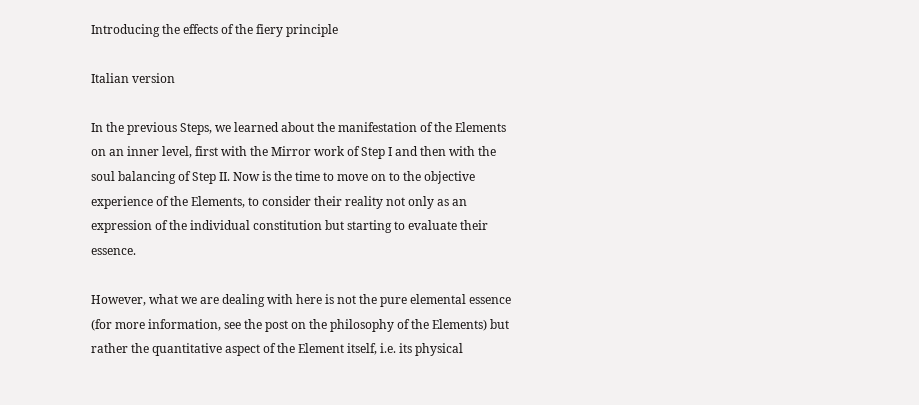Introducing the effects of the fiery principle

Italian version

In the previous Steps, we learned about the manifestation of the Elements on an inner level, first with the Mirror work of Step I and then with the soul balancing of Step II. Now is the time to move on to the objective experience of the Elements, to consider their reality not only as an expression of the individual constitution but starting to evaluate their essence.

However, what we are dealing with here is not the pure elemental essence (for more information, see the post on the philosophy of the Elements) but rather the quantitative aspect of the Element itself, i.e. its physical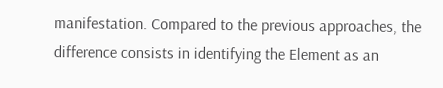manifestation. Compared to the previous approaches, the difference consists in identifying the Element as an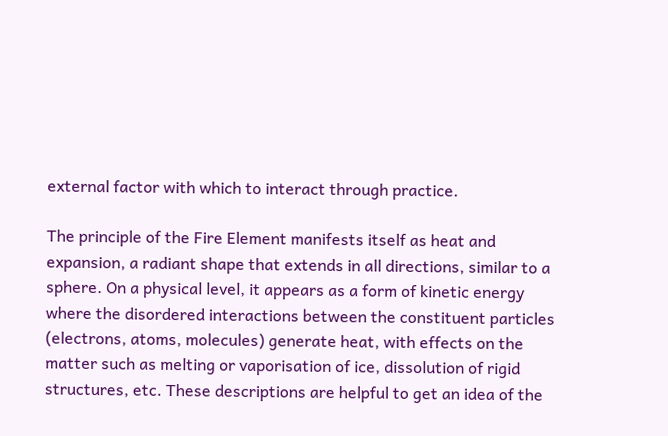external factor with which to interact through practice.

The principle of the Fire Element manifests itself as heat and expansion, a radiant shape that extends in all directions, similar to a sphere. On a physical level, it appears as a form of kinetic energy where the disordered interactions between the constituent particles (electrons, atoms, molecules) generate heat, with effects on the matter such as melting or vaporisation of ice, dissolution of rigid structures, etc. These descriptions are helpful to get an idea of the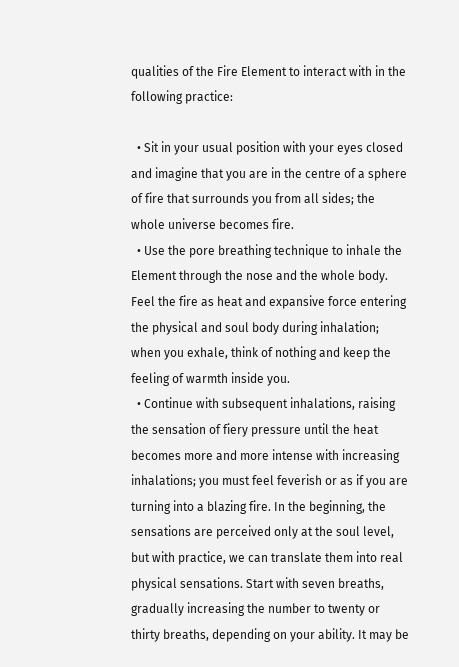qualities of the Fire Element to interact with in the following practice:

  • Sit in your usual position with your eyes closed and imagine that you are in the centre of a sphere of fire that surrounds you from all sides; the whole universe becomes fire.
  • Use the pore breathing technique to inhale the Element through the nose and the whole body. Feel the fire as heat and expansive force entering the physical and soul body during inhalation; when you exhale, think of nothing and keep the feeling of warmth inside you.
  • Continue with subsequent inhalations, raising the sensation of fiery pressure until the heat becomes more and more intense with increasing inhalations; you must feel feverish or as if you are turning into a blazing fire. In the beginning, the sensations are perceived only at the soul level, but with practice, we can translate them into real physical sensations. Start with seven breaths, gradually increasing the number to twenty or thirty breaths, depending on your ability. It may be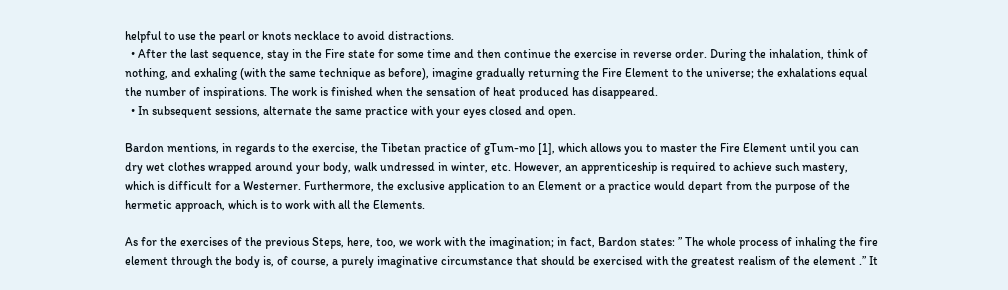helpful to use the pearl or knots necklace to avoid distractions.
  • After the last sequence, stay in the Fire state for some time and then continue the exercise in reverse order. During the inhalation, think of nothing, and exhaling (with the same technique as before), imagine gradually returning the Fire Element to the universe; the exhalations equal the number of inspirations. The work is finished when the sensation of heat produced has disappeared.
  • In subsequent sessions, alternate the same practice with your eyes closed and open.

Bardon mentions, in regards to the exercise, the Tibetan practice of gTum-mo [1], which allows you to master the Fire Element until you can dry wet clothes wrapped around your body, walk undressed in winter, etc. However, an apprenticeship is required to achieve such mastery, which is difficult for a Westerner. Furthermore, the exclusive application to an Element or a practice would depart from the purpose of the hermetic approach, which is to work with all the Elements.

As for the exercises of the previous Steps, here, too, we work with the imagination; in fact, Bardon states: ” The whole process of inhaling the fire element through the body is, of course, a purely imaginative circumstance that should be exercised with the greatest realism of the element .” It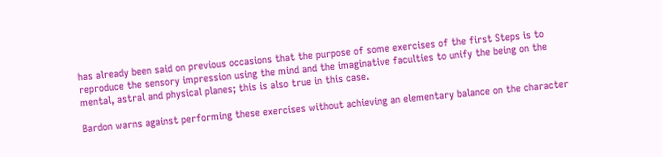has already been said on previous occasions that the purpose of some exercises of the first Steps is to reproduce the sensory impression using the mind and the imaginative faculties to unify the being on the mental, astral and physical planes; this is also true in this case.

Bardon warns against performing these exercises without achieving an elementary balance on the character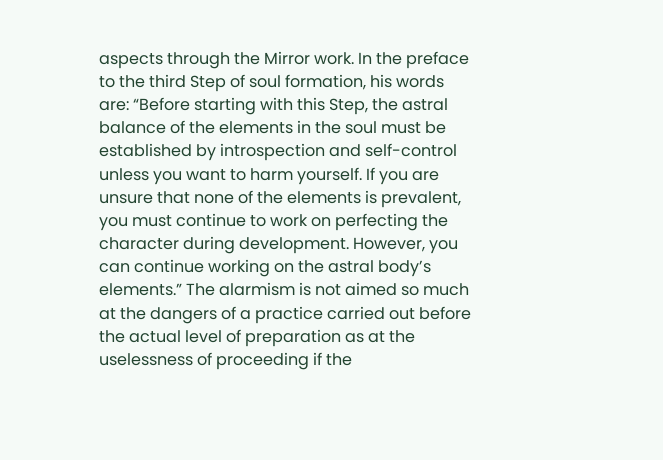aspects through the Mirror work. In the preface to the third Step of soul formation, his words are: “Before starting with this Step, the astral balance of the elements in the soul must be established by introspection and self-control unless you want to harm yourself. If you are unsure that none of the elements is prevalent, you must continue to work on perfecting the character during development. However, you can continue working on the astral body’s elements.” The alarmism is not aimed so much at the dangers of a practice carried out before the actual level of preparation as at the uselessness of proceeding if the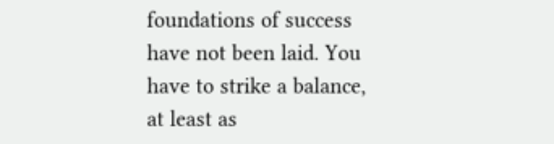foundations of success have not been laid. You have to strike a balance, at least as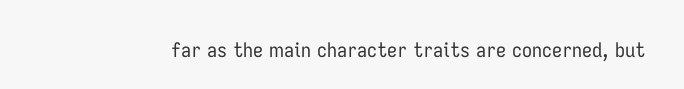far as the main character traits are concerned, but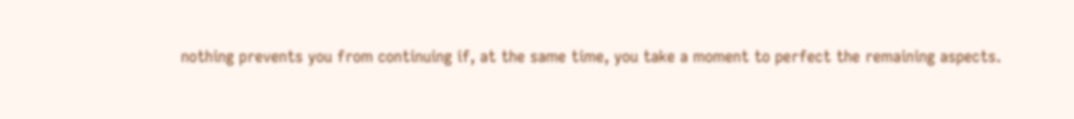nothing prevents you from continuing if, at the same time, you take a moment to perfect the remaining aspects.